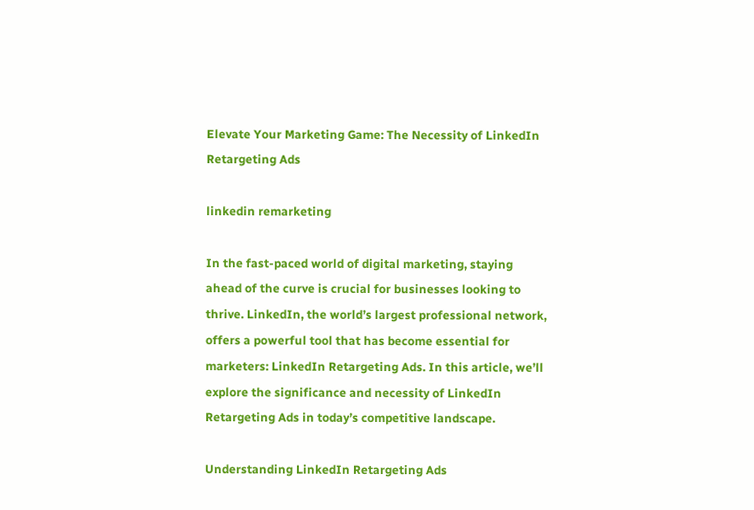Elevate Your Marketing Game: The Necessity of LinkedIn Retargeting Ads

linkedin remarketing

In the fast-paced world of digital marketing, staying ahead of the curve is crucial for businesses looking to thrive. LinkedIn, the world’s largest professional network, offers a powerful tool that has become essential for marketers: LinkedIn Retargeting Ads. In this article, we’ll explore the significance and necessity of LinkedIn Retargeting Ads in today’s competitive landscape.

Understanding LinkedIn Retargeting Ads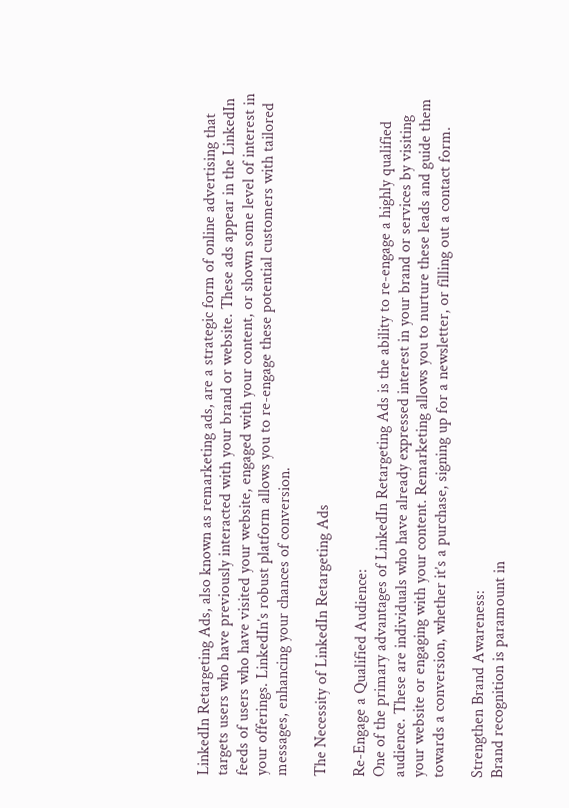LinkedIn Retargeting Ads, also known as remarketing ads, are a strategic form of online advertising that targets users who have previously interacted with your brand or website. These ads appear in the LinkedIn feeds of users who have visited your website, engaged with your content, or shown some level of interest in your offerings. LinkedIn’s robust platform allows you to re-engage these potential customers with tailored messages, enhancing your chances of conversion.

The Necessity of LinkedIn Retargeting Ads

Re-Engage a Qualified Audience:
One of the primary advantages of LinkedIn Retargeting Ads is the ability to re-engage a highly qualified audience. These are individuals who have already expressed interest in your brand or services by visiting your website or engaging with your content. Remarketing allows you to nurture these leads and guide them towards a conversion, whether it’s a purchase, signing up for a newsletter, or filling out a contact form.

Strengthen Brand Awareness:
Brand recognition is paramount in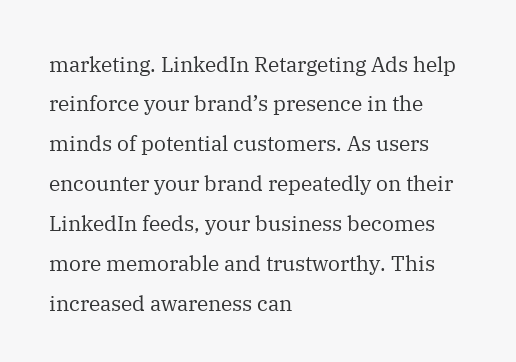marketing. LinkedIn Retargeting Ads help reinforce your brand’s presence in the minds of potential customers. As users encounter your brand repeatedly on their LinkedIn feeds, your business becomes more memorable and trustworthy. This increased awareness can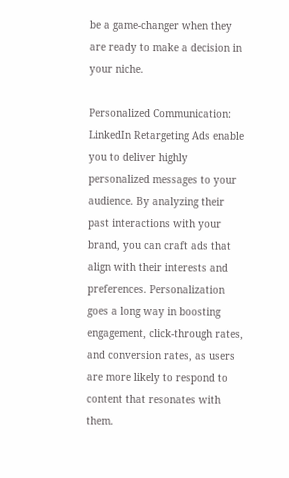be a game-changer when they are ready to make a decision in your niche.

Personalized Communication:
LinkedIn Retargeting Ads enable you to deliver highly personalized messages to your audience. By analyzing their past interactions with your brand, you can craft ads that align with their interests and preferences. Personalization goes a long way in boosting engagement, click-through rates, and conversion rates, as users are more likely to respond to content that resonates with them.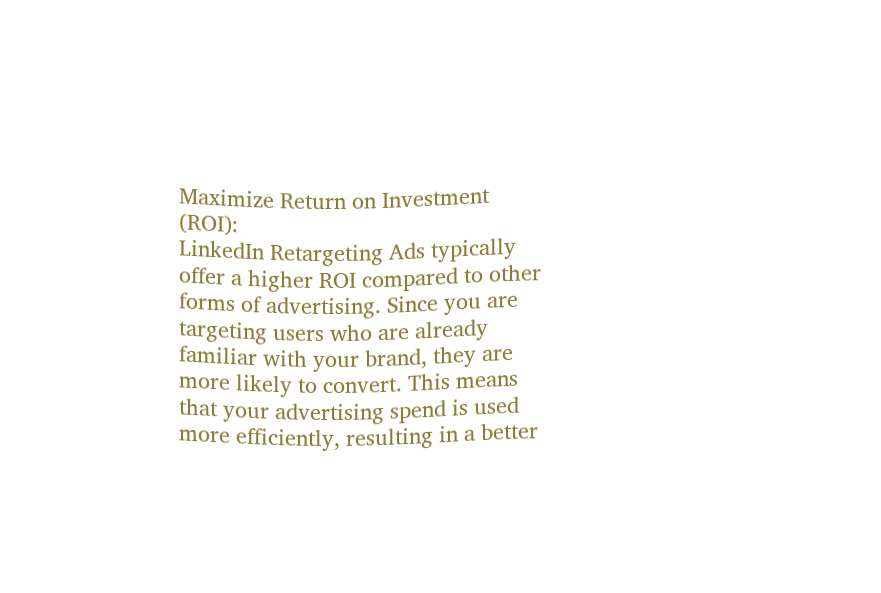Maximize Return on Investment (ROI):
LinkedIn Retargeting Ads typically offer a higher ROI compared to other forms of advertising. Since you are targeting users who are already familiar with your brand, they are more likely to convert. This means that your advertising spend is used more efficiently, resulting in a better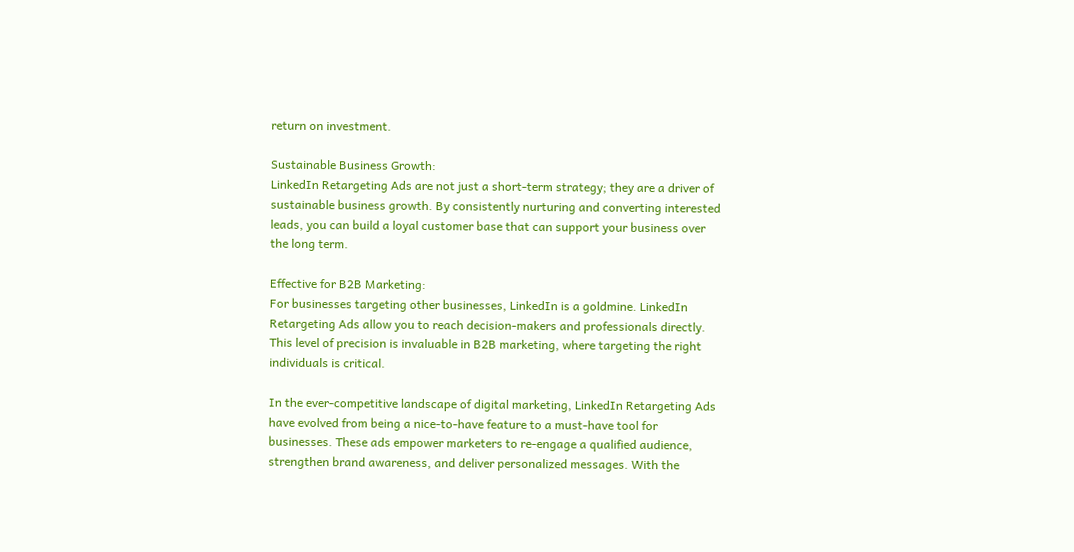return on investment.

Sustainable Business Growth:
LinkedIn Retargeting Ads are not just a short-term strategy; they are a driver of sustainable business growth. By consistently nurturing and converting interested leads, you can build a loyal customer base that can support your business over the long term.

Effective for B2B Marketing:
For businesses targeting other businesses, LinkedIn is a goldmine. LinkedIn Retargeting Ads allow you to reach decision-makers and professionals directly. This level of precision is invaluable in B2B marketing, where targeting the right individuals is critical.

In the ever-competitive landscape of digital marketing, LinkedIn Retargeting Ads have evolved from being a nice-to-have feature to a must-have tool for businesses. These ads empower marketers to re-engage a qualified audience, strengthen brand awareness, and deliver personalized messages. With the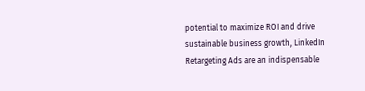potential to maximize ROI and drive sustainable business growth, LinkedIn Retargeting Ads are an indispensable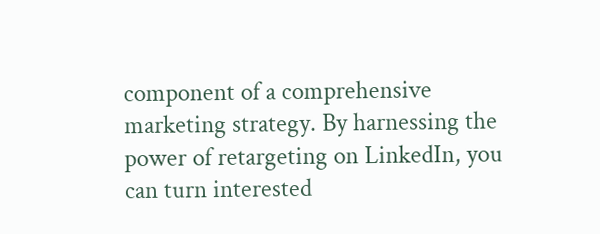component of a comprehensive marketing strategy. By harnessing the power of retargeting on LinkedIn, you can turn interested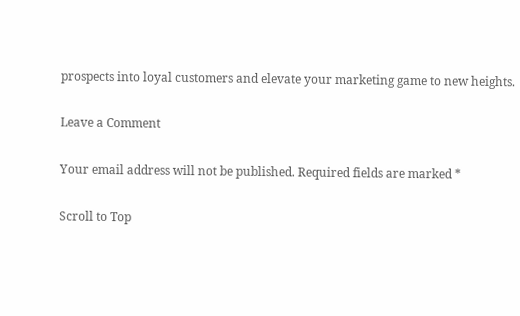prospects into loyal customers and elevate your marketing game to new heights.

Leave a Comment

Your email address will not be published. Required fields are marked *

Scroll to Top